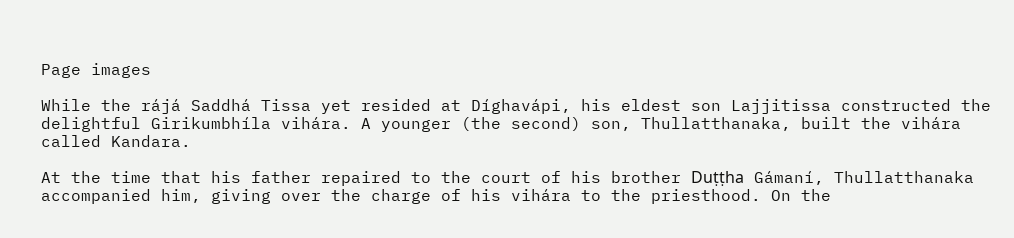Page images

While the rájá Saddhá Tissa yet resided at Díghavápi, his eldest son Lajjitissa constructed the delightful Girikumbhíla vihára. A younger (the second) son, Thullatthanaka, built the vihára called Kandara.

At the time that his father repaired to the court of his brother Duṭṭha Gámaní, Thullatthanaka accompanied him, giving over the charge of his vihára to the priesthood. On the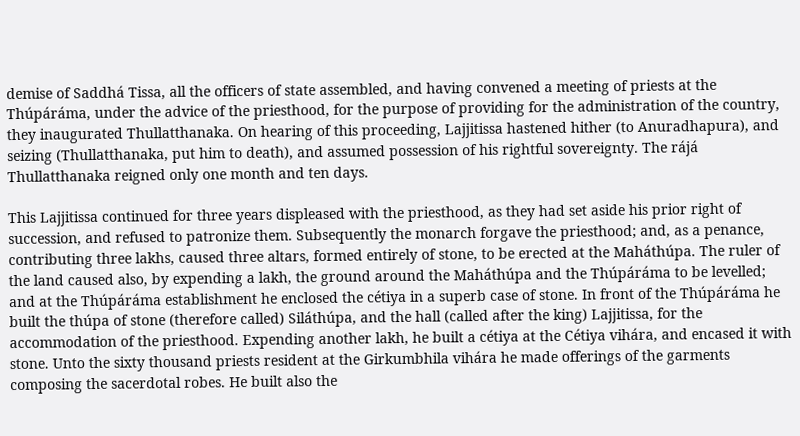demise of Saddhá Tissa, all the officers of state assembled, and having convened a meeting of priests at the Thúpáráma, under the advice of the priesthood, for the purpose of providing for the administration of the country, they inaugurated Thullatthanaka. On hearing of this proceeding, Lajjitissa hastened hither (to Anuradhapura), and seizing (Thullatthanaka, put him to death), and assumed possession of his rightful sovereignty. The rájá Thullatthanaka reigned only one month and ten days.

This Lajjitissa continued for three years displeased with the priesthood, as they had set aside his prior right of succession, and refused to patronize them. Subsequently the monarch forgave the priesthood; and, as a penance, contributing three lakhs, caused three altars, formed entirely of stone, to be erected at the Maháthúpa. The ruler of the land caused also, by expending a lakh, the ground around the Maháthúpa and the Thúpáráma to be levelled; and at the Thúpáráma establishment he enclosed the cétiya in a superb case of stone. In front of the Thúpáráma he built the thúpa of stone (therefore called) Siláthúpa, and the hall (called after the king) Lajjitissa, for the accommodation of the priesthood. Expending another lakh, he built a cétiya at the Cétiya vihára, and encased it with stone. Unto the sixty thousand priests resident at the Girkumbhila vihára he made offerings of the garments composing the sacerdotal robes. He built also the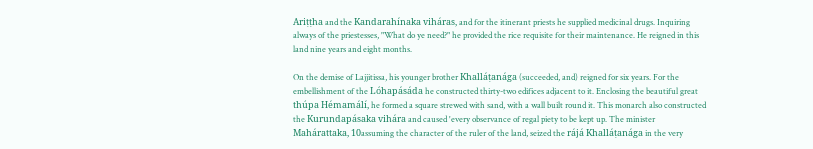Ariṭṭha and the Kandarahínaka viháras, and for the itinerant priests he supplied medicinal drugs. Inquiring always of the priestesses, "What do ye need?" he provided the rice requisite for their maintenance. He reigned in this land nine years and eight months.

On the demise of Lajjitissa, his younger brother Khalláṭanága (succeeded, and) reigned for six years. For the embellishment of the Lóhapásáda he constructed thirty-two edifices adjacent to it. Enclosing the beautiful great thúpa Hémamálí, he formed a square strewed with sand, with a wall built round it. This monarch also constructed the Kurundapásaka vihára and caused 'every observance of regal piety to be kept up. The minister Mahárattaka, 10assuming the character of the ruler of the land, seized the rájá Khalláṭanága in the very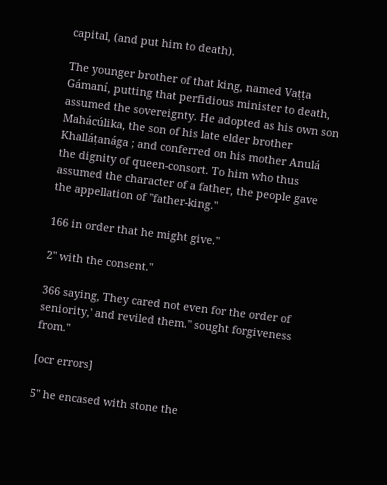capital, (and put him to death).

The younger brother of that king, named Vaṭṭa Gámaní, putting that perfidious minister to death, assumed the sovereignty. He adopted as his own son Mahácúlika, the son of his late elder brother Khalláṭanága ; and conferred on his mother Anulá the dignity of queen-consort. To him who thus assumed the character of a father, the people gave the appellation of "father-king."

166 in order that he might give."

2" with the consent."

366 saying, They cared not even for the order of seniority,' and reviled them." sought forgiveness from."

[ocr errors]

5" he encased with stone the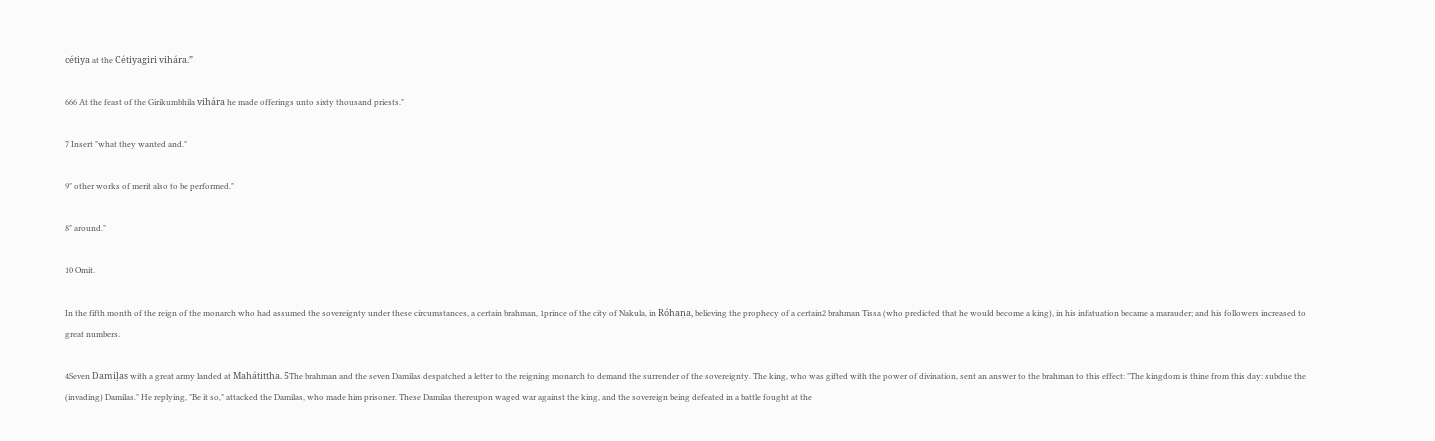cétiya at the Cétiyagiri vihára.”

666 At the feast of the Girikumbhila vihára he made offerings unto sixty thousand priests."

7 Insert "what they wanted and."

9" other works of merit also to be performed."

8" around."

10 Omit.

In the fifth month of the reign of the monarch who had assumed the sovereignty under these circumstances, a certain brahman, 1prince of the city of Nakula, in Róhaṇa, believing the prophecy of a certain2 brahman Tissa (who predicted that he would become a king), in his infatuation became a marauder; and his followers increased to great numbers.

4Seven Damiļas with a great army landed at Mahátittha. 5The brahman and the seven Damilas despatched a letter to the reigning monarch to demand the surrender of the sovereignty. The king, who was gifted with the power of divination, sent an answer to the brahman to this effect: "The kingdom is thine from this day: subdue the (invading) Damilas." He replying, "Be it so," attacked the Damilas, who made him prisoner. These Damilas thereupon waged war against the king, and the sovereign being defeated in a battle fought at the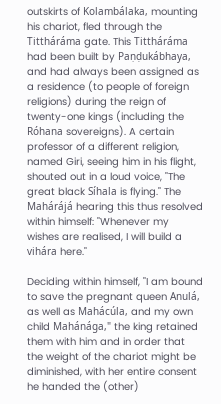outskirts of Kolambálaka, mounting his chariot, fled through the Tittháráma gate. This Tittháráma had been built by Paṇḍukábhaya, and had always been assigned as a residence (to people of foreign religions) during the reign of twenty-one kings (including the Róhana sovereigns). A certain professor of a different religion, named Giri, seeing him in his flight, shouted out in a loud voice, "The great black Síhala is flying." The Mahárájá hearing this thus resolved within himself: "Whenever my wishes are realised, I will build a vihára here."

Deciding within himself, "I am bound to save the pregnant queen Anulá, as well as Mahácúla, and my own child Mahánága," the king retained them with him and in order that the weight of the chariot might be diminished, with her entire consent he handed the (other)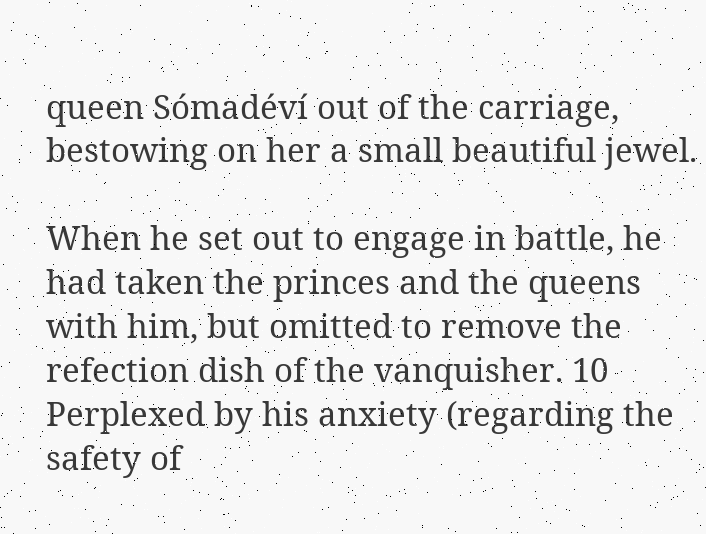queen Sómadéví out of the carriage, bestowing on her a small beautiful jewel.

When he set out to engage in battle, he had taken the princes and the queens with him, but omitted to remove the refection dish of the vanquisher. 10 Perplexed by his anxiety (regarding the safety of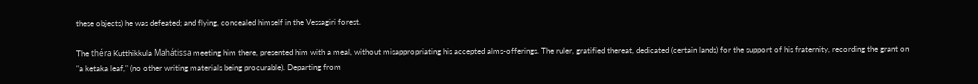these objects) he was defeated; and flying, concealed himself in the Vessagiri forest.

The théra Kutthikkula Mahátissa meeting him there, presented him with a meal, without misappropriating his accepted alms-offerings. The ruler, gratified thereat, dedicated (certain lands) for the support of his fraternity, recording the grant on "a ketaka leaf," (no other writing materials being procurable). Departing from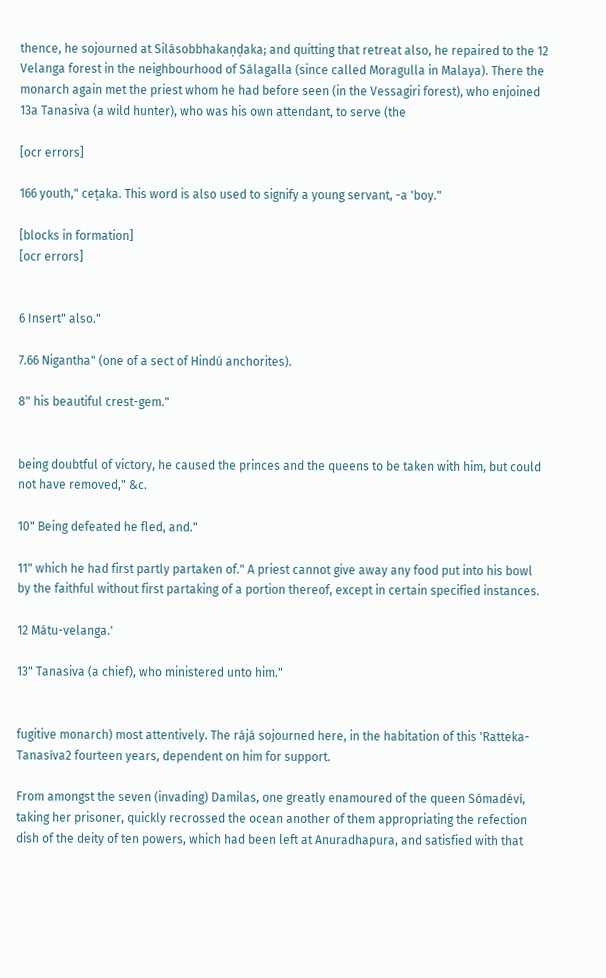thence, he sojourned at Silásobbhakaṇḍaka; and quitting that retreat also, he repaired to the 12 Velanga forest in the neighbourhood of Sálagalla (since called Moragulla in Malaya). There the monarch again met the priest whom he had before seen (in the Vessagiri forest), who enjoined 13a Tanasiva (a wild hunter), who was his own attendant, to serve (the

[ocr errors]

166 youth," ceṭaka. This word is also used to signify a young servant, -a 'boy."

[blocks in formation]
[ocr errors]


6 Insert" also."

7.66 Nigantha" (one of a sect of Hindú anchorites).

8" his beautiful crest-gem."


being doubtful of victory, he caused the princes and the queens to be taken with him, but could not have removed," &c.

10" Being defeated he fled, and."

11" which he had first partly partaken of." A priest cannot give away any food put into his bowl by the faithful without first partaking of a portion thereof, except in certain specified instances.

12 Mátu-velanga.'

13" Tanasiva (a chief), who ministered unto him."


fugitive monarch) most attentively. The rájá sojourned here, in the habitation of this 'Ratteka-Tanasíva2 fourteen years, dependent on him for support.

From amongst the seven (invading) Damilas, one greatly enamoured of the queen Sómadéví, taking her prisoner, quickly recrossed the ocean another of them appropriating the refection dish of the deity of ten powers, which had been left at Anuradhapura, and satisfied with that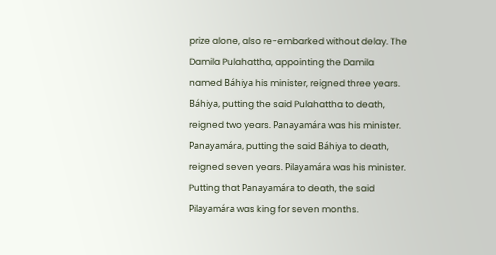prize alone, also re-embarked without delay. The Damila Pulahattha, appointing the Damila named Báhiya his minister, reigned three years. Báhiya, putting the said Pulahattha to death, reigned two years. Panayamára was his minister. Panayamára, putting the said Báhiya to death, reigned seven years. Pilayamára was his minister. Putting that Panayamára to death, the said Pilayamára was king for seven months.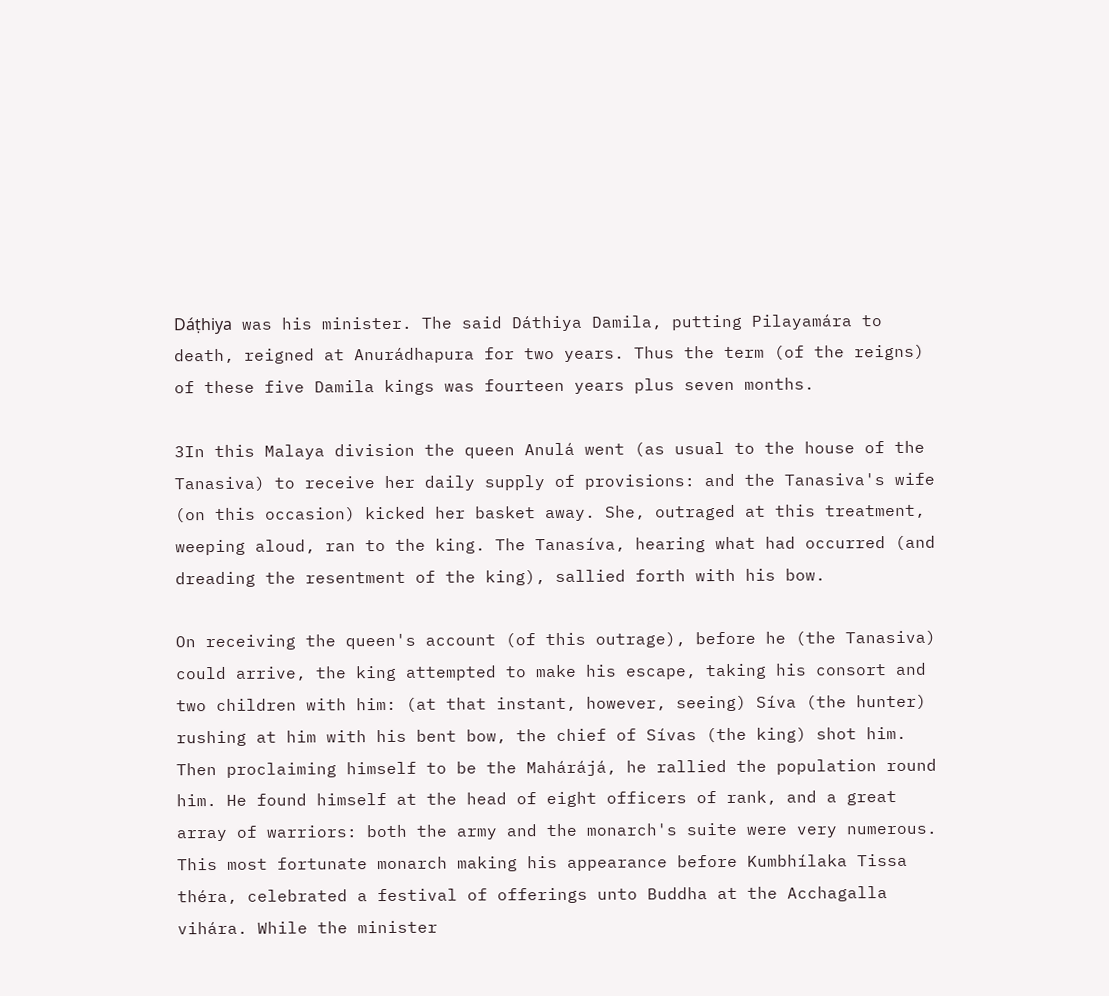Dáṭhiya was his minister. The said Dáthiya Damila, putting Pilayamára to death, reigned at Anurádhapura for two years. Thus the term (of the reigns) of these five Damila kings was fourteen years plus seven months.

3In this Malaya division the queen Anulá went (as usual to the house of the Tanasiva) to receive her daily supply of provisions: and the Tanasiva's wife (on this occasion) kicked her basket away. She, outraged at this treatment, weeping aloud, ran to the king. The Tanasíva, hearing what had occurred (and dreading the resentment of the king), sallied forth with his bow.

On receiving the queen's account (of this outrage), before he (the Tanasiva) could arrive, the king attempted to make his escape, taking his consort and two children with him: (at that instant, however, seeing) Síva (the hunter) rushing at him with his bent bow, the chief of Sívas (the king) shot him. Then proclaiming himself to be the Mahárájá, he rallied the population round him. He found himself at the head of eight officers of rank, and a great array of warriors: both the army and the monarch's suite were very numerous. This most fortunate monarch making his appearance before Kumbhílaka Tissa théra, celebrated a festival of offerings unto Buddha at the Acchagalla vihára. While the minister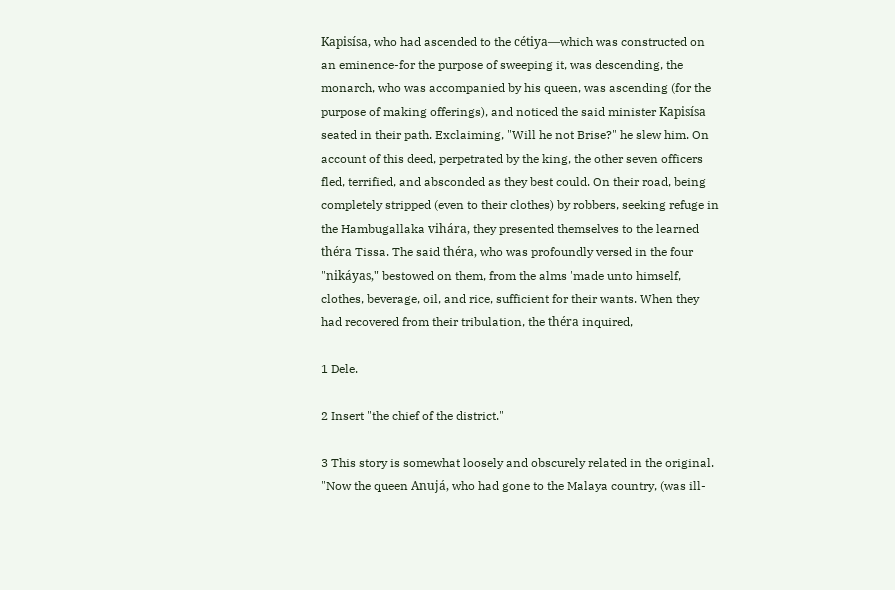Kapisísa, who had ascended to the cétiya—which was constructed on an eminence-for the purpose of sweeping it, was descending, the monarch, who was accompanied by his queen, was ascending (for the purpose of making offerings), and noticed the said minister Kapisísa seated in their path. Exclaiming, "Will he not Brise?" he slew him. On account of this deed, perpetrated by the king, the other seven officers fled, terrified, and absconded as they best could. On their road, being completely stripped (even to their clothes) by robbers, seeking refuge in the Hambugallaka vihára, they presented themselves to the learned théra Tissa. The said théra, who was profoundly versed in the four "nikáyas," bestowed on them, from the alms 'made unto himself, clothes, beverage, oil, and rice, sufficient for their wants. When they had recovered from their tribulation, the théra inquired,

1 Dele.

2 Insert "the chief of the district."

3 This story is somewhat loosely and obscurely related in the original. "Now the queen Anujá, who had gone to the Malaya country, (was ill-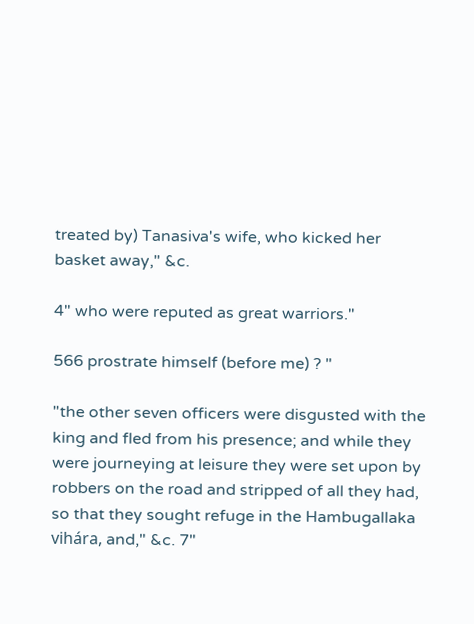treated by) Tanasiva's wife, who kicked her basket away," &c.

4" who were reputed as great warriors."

566 prostrate himself (before me) ? "

"the other seven officers were disgusted with the king and fled from his presence; and while they were journeying at leisure they were set upon by robbers on the road and stripped of all they had, so that they sought refuge in the Hambugallaka vihára, and," &c. 7"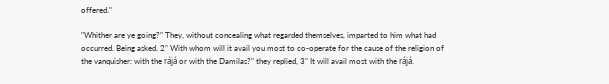offered."

"Whither are ye going?" They, without concealing what regarded themselves, imparted to him what had occurred. Being asked, 2" With whom will it avail you most to co-operate for the cause of the religion of the vanquisher: with the rájá or with the Damilas?" they replied, 3" It will avail most with the rájá.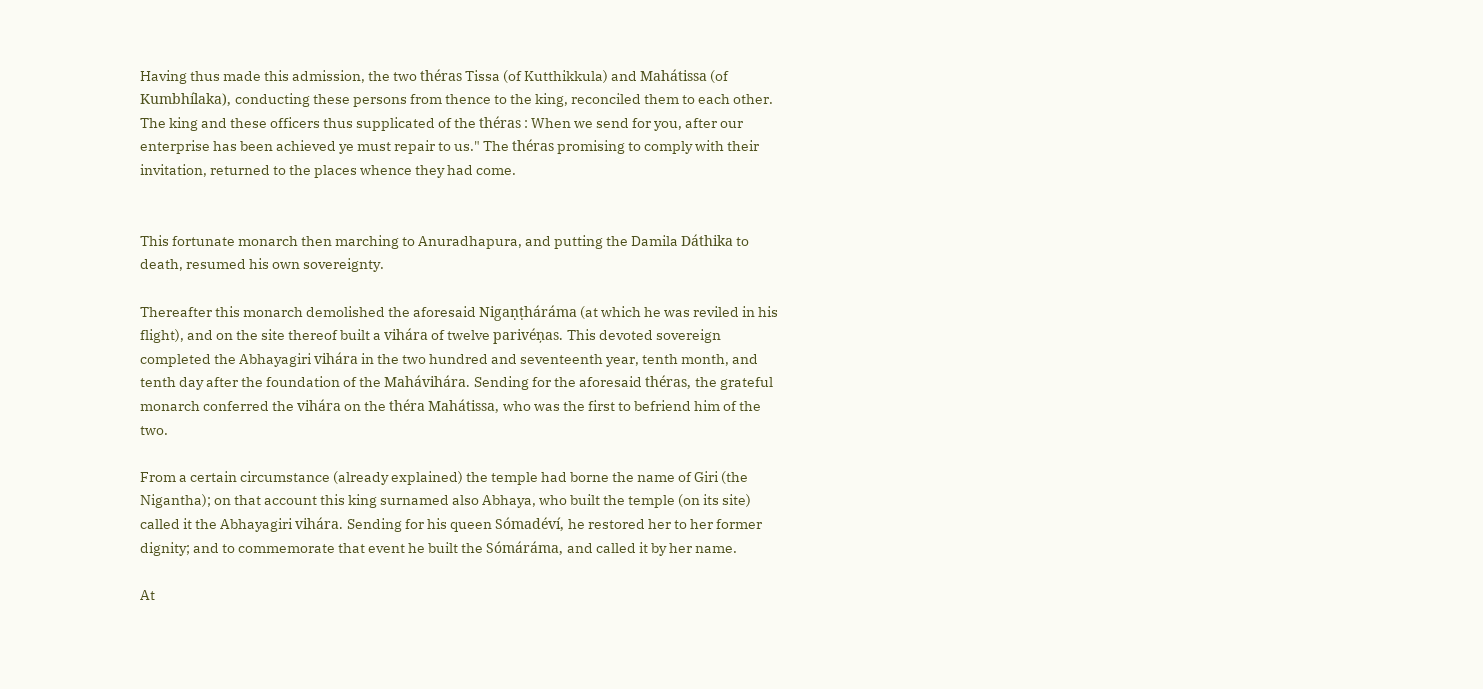Having thus made this admission, the two théras Tissa (of Kutthikkula) and Mahátissa (of Kumbhílaka), conducting these persons from thence to the king, reconciled them to each other. The king and these officers thus supplicated of the théras : When we send for you, after our enterprise has been achieved ye must repair to us." The théras promising to comply with their invitation, returned to the places whence they had come.


This fortunate monarch then marching to Anuradhapura, and putting the Damila Dáthika to death, resumed his own sovereignty.

Thereafter this monarch demolished the aforesaid Nigaṇṭháráma (at which he was reviled in his flight), and on the site thereof built a vihára of twelve parivéņas. This devoted sovereign completed the Abhayagiri vihára in the two hundred and seventeenth year, tenth month, and tenth day after the foundation of the Mahávihára. Sending for the aforesaid théras, the grateful monarch conferred the vihára on the théra Mahátissa, who was the first to befriend him of the two.

From a certain circumstance (already explained) the temple had borne the name of Giri (the Nigantha); on that account this king surnamed also Abhaya, who built the temple (on its site) called it the Abhayagiri vihára. Sending for his queen Sómadéví, he restored her to her former dignity; and to commemorate that event he built the Sómáráma, and called it by her name.

At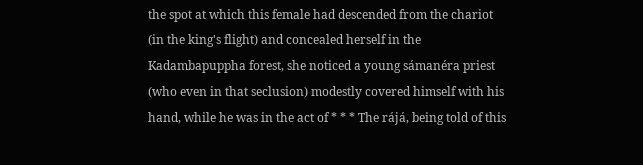the spot at which this female had descended from the chariot (in the king's flight) and concealed herself in the Kadambapuppha forest, she noticed a young sámanéra priest (who even in that seclusion) modestly covered himself with his hand, while he was in the act of * * * The rájá, being told of this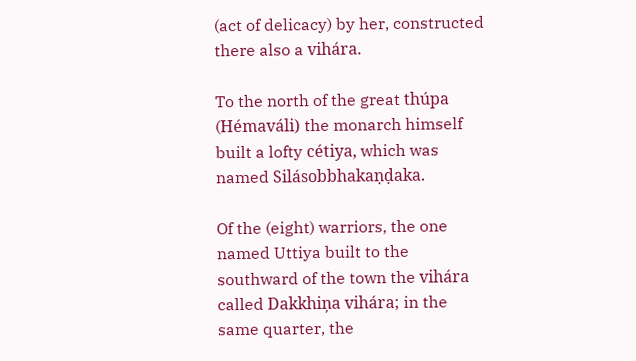(act of delicacy) by her, constructed there also a vihára.

To the north of the great thúpa (Hémaváli) the monarch himself built a lofty cétiya, which was named Silásobbhakaṇḍaka.

Of the (eight) warriors, the one named Uttiya built to the southward of the town the vihára called Dakkhiņa vihára; in the same quarter, the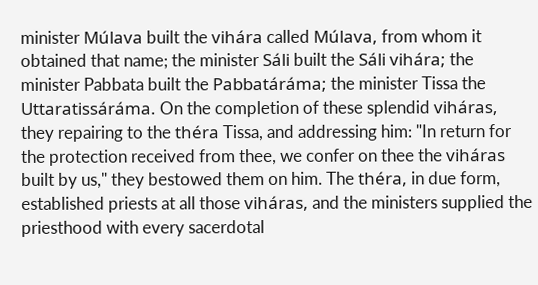minister Múlava built the vihára called Múlava, from whom it obtained that name; the minister Sáli built the Sáli vihára; the minister Pabbata built the Pabbatáráma; the minister Tissa the Uttaratissáráma. On the completion of these splendid viháras, they repairing to the théra Tissa, and addressing him: "In return for the protection received from thee, we confer on thee the viháras built by us," they bestowed them on him. The théra, in due form, established priests at all those viháras, and the ministers supplied the priesthood with every sacerdotal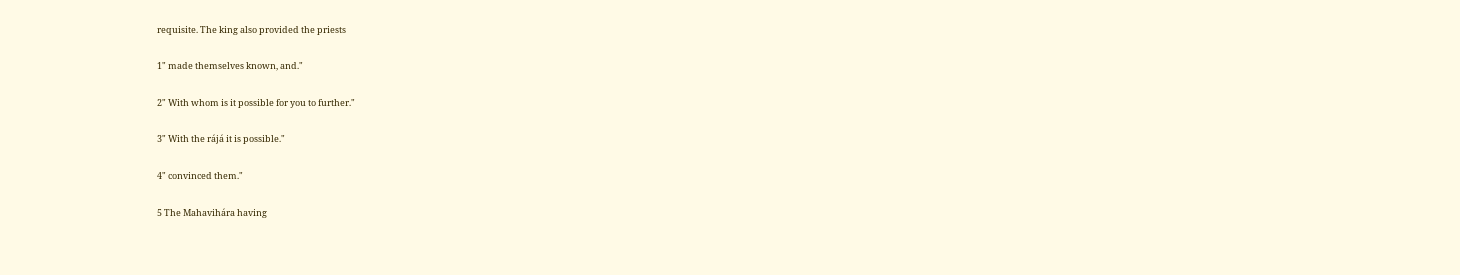requisite. The king also provided the priests

1" made themselves known, and."

2" With whom is it possible for you to further."

3" With the rájá it is possible."

4" convinced them."

5 The Mahavihára having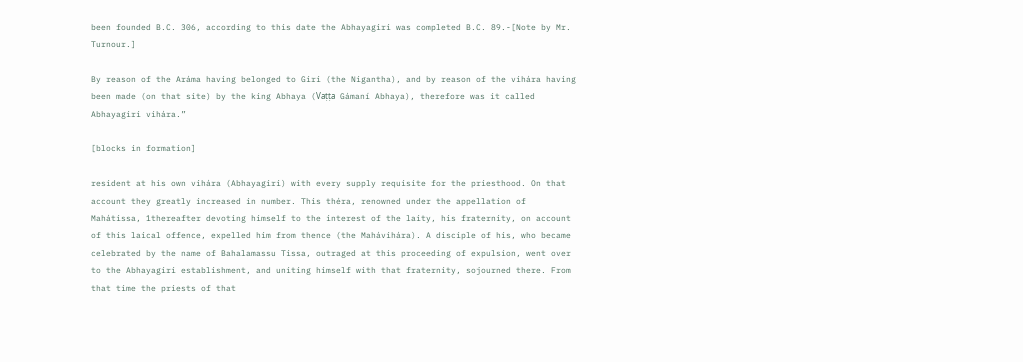been founded B.C. 306, according to this date the Abhayagiri was completed B.C. 89.-[Note by Mr. Turnour.]

By reason of the Aráma having belonged to Giri (the Nigantha), and by reason of the vihára having been made (on that site) by the king Abhaya (Vaṭṭa Gámaní Abhaya), therefore was it called Abhayagiri vihára.”

[blocks in formation]

resident at his own vihára (Abhayagiri) with every supply requisite for the priesthood. On that account they greatly increased in number. This théra, renowned under the appellation of Mahátissa, 1thereafter devoting himself to the interest of the laity, his fraternity, on account of this laical offence, expelled him from thence (the Mahávihára). A disciple of his, who became celebrated by the name of Bahalamassu Tissa, outraged at this proceeding of expulsion, went over to the Abhayagiri establishment, and uniting himself with that fraternity, sojourned there. From that time the priests of that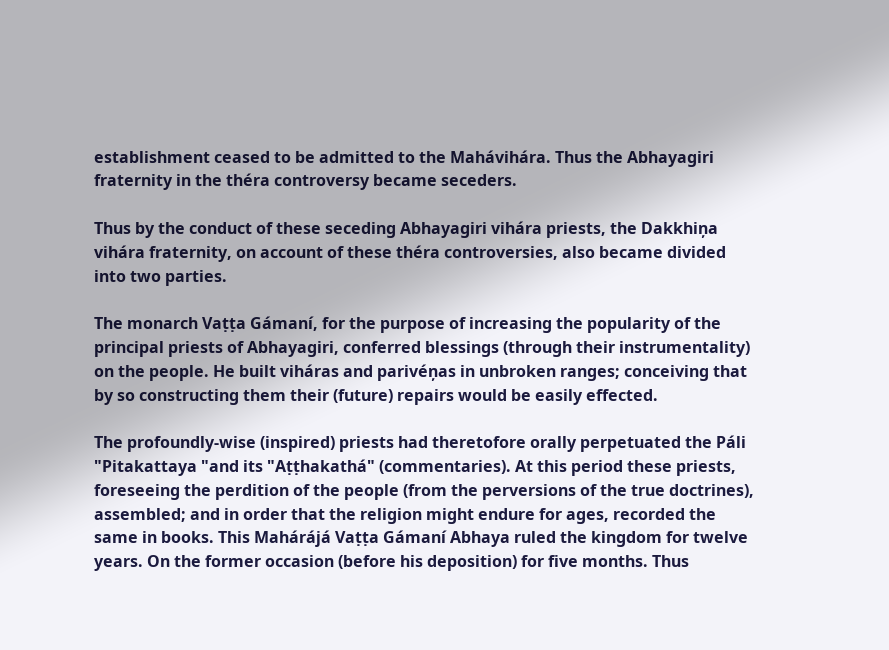establishment ceased to be admitted to the Mahávihára. Thus the Abhayagiri fraternity in the théra controversy became seceders.

Thus by the conduct of these seceding Abhayagiri vihára priests, the Dakkhiņa vihára fraternity, on account of these théra controversies, also became divided into two parties.

The monarch Vaṭṭa Gámaní, for the purpose of increasing the popularity of the principal priests of Abhayagiri, conferred blessings (through their instrumentality) on the people. He built viháras and parivéņas in unbroken ranges; conceiving that by so constructing them their (future) repairs would be easily effected.

The profoundly-wise (inspired) priests had theretofore orally perpetuated the Páli "Pitakattaya "and its "Aṭṭhakathá" (commentaries). At this period these priests, foreseeing the perdition of the people (from the perversions of the true doctrines), assembled; and in order that the religion might endure for ages, recorded the same in books. This Mahárájá Vaṭṭa Gámaní Abhaya ruled the kingdom for twelve years. On the former occasion (before his deposition) for five months. Thus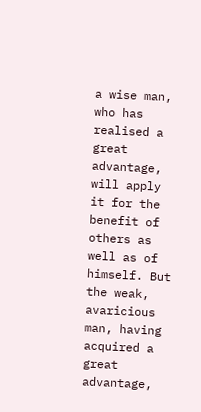a wise man, who has realised a great advantage, will apply it for the benefit of others as well as of himself. But the weak, avaricious man, having acquired a great advantage,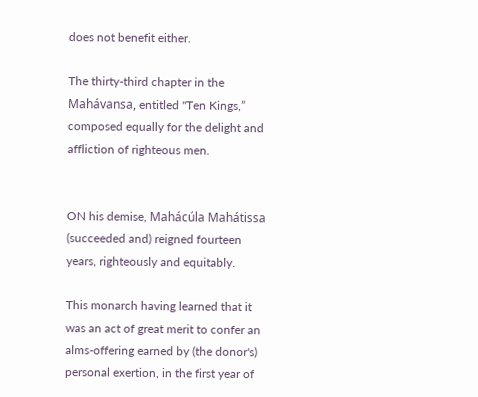does not benefit either.

The thirty-third chapter in the Mahávansa, entitled "Ten Kings,” composed equally for the delight and affliction of righteous men.


ON his demise, Mahácúla Mahátissa (succeeded and) reigned fourteen years, righteously and equitably.

This monarch having learned that it was an act of great merit to confer an alms-offering earned by (the donor's) personal exertion, in the first year of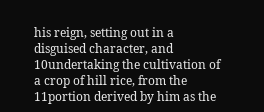his reign, setting out in a disguised character, and 10undertaking the cultivation of a crop of hill rice, from the 11portion derived by him as the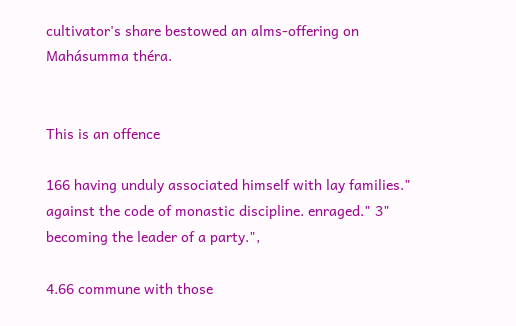cultivator's share bestowed an alms-offering on Mahásumma théra.


This is an offence

166 having unduly associated himself with lay families." against the code of monastic discipline. enraged." 3" becoming the leader of a party.",

4.66 commune with those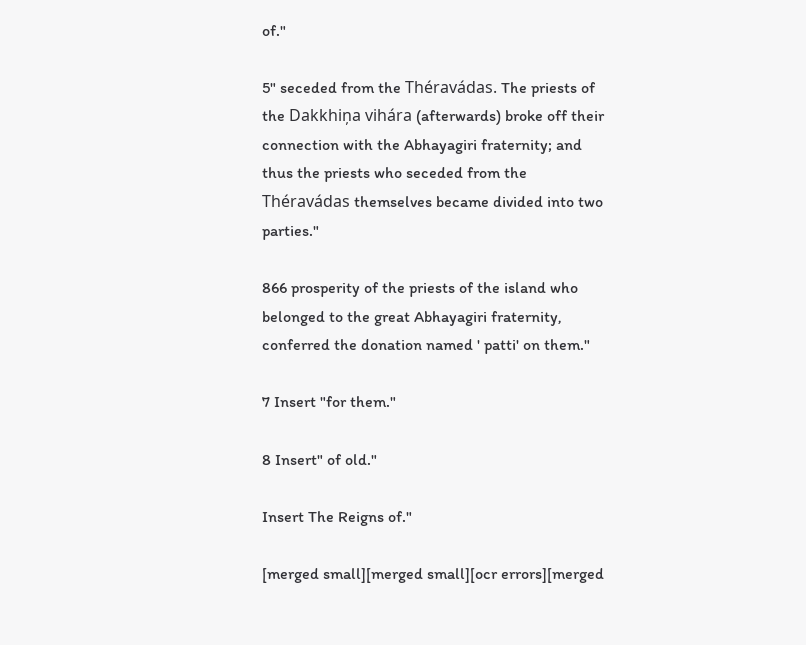of."

5" seceded from the Théravádas. The priests of the Dakkhiņa vihára (afterwards) broke off their connection with the Abhayagiri fraternity; and thus the priests who seceded from the Théravádas themselves became divided into two parties."

866 prosperity of the priests of the island who belonged to the great Abhayagiri fraternity, conferred the donation named ' patti' on them."

7 Insert "for them."

8 Insert" of old."

Insert The Reigns of."

[merged small][merged small][ocr errors][merged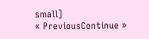small]
« PreviousContinue »